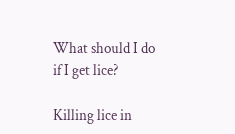What should I do if I get lice?

Killing lice in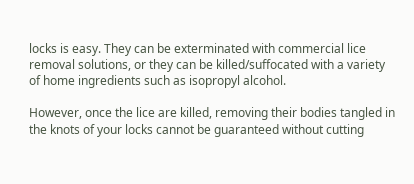locks is easy. They can be exterminated with commercial lice removal solutions, or they can be killed/suffocated with a variety of home ingredients such as isopropyl alcohol.

However, once the lice are killed, removing their bodies tangled in the knots of your locks cannot be guaranteed without cutting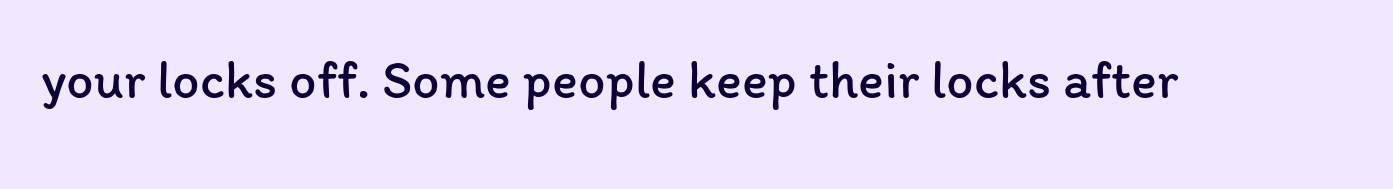your locks off. Some people keep their locks after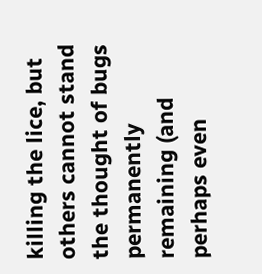killing the lice, but others cannot stand the thought of bugs permanently remaining (and perhaps even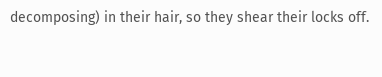decomposing) in their hair, so they shear their locks off.